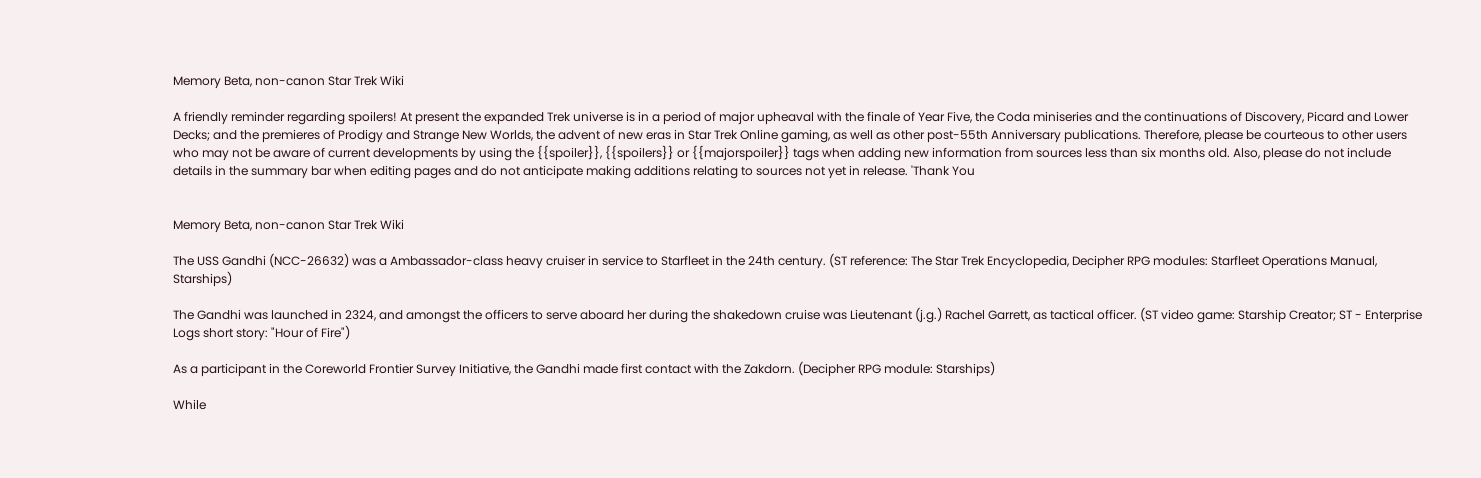Memory Beta, non-canon Star Trek Wiki

A friendly reminder regarding spoilers! At present the expanded Trek universe is in a period of major upheaval with the finale of Year Five, the Coda miniseries and the continuations of Discovery, Picard and Lower Decks; and the premieres of Prodigy and Strange New Worlds, the advent of new eras in Star Trek Online gaming, as well as other post-55th Anniversary publications. Therefore, please be courteous to other users who may not be aware of current developments by using the {{spoiler}}, {{spoilers}} or {{majorspoiler}} tags when adding new information from sources less than six months old. Also, please do not include details in the summary bar when editing pages and do not anticipate making additions relating to sources not yet in release. 'Thank You


Memory Beta, non-canon Star Trek Wiki

The USS Gandhi (NCC-26632) was a Ambassador-class heavy cruiser in service to Starfleet in the 24th century. (ST reference: The Star Trek Encyclopedia, Decipher RPG modules: Starfleet Operations Manual, Starships)

The Gandhi was launched in 2324, and amongst the officers to serve aboard her during the shakedown cruise was Lieutenant (j.g.) Rachel Garrett, as tactical officer. (ST video game: Starship Creator; ST - Enterprise Logs short story: "Hour of Fire")

As a participant in the Coreworld Frontier Survey Initiative, the Gandhi made first contact with the Zakdorn. (Decipher RPG module: Starships)

While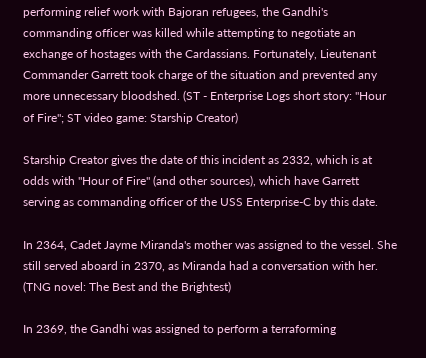performing relief work with Bajoran refugees, the Gandhi's commanding officer was killed while attempting to negotiate an exchange of hostages with the Cardassians. Fortunately, Lieutenant Commander Garrett took charge of the situation and prevented any more unnecessary bloodshed. (ST - Enterprise Logs short story: "Hour of Fire"; ST video game: Starship Creator)

Starship Creator gives the date of this incident as 2332, which is at odds with "Hour of Fire" (and other sources), which have Garrett serving as commanding officer of the USS Enterprise-C by this date.

In 2364, Cadet Jayme Miranda's mother was assigned to the vessel. She still served aboard in 2370, as Miranda had a conversation with her. (TNG novel: The Best and the Brightest)

In 2369, the Gandhi was assigned to perform a terraforming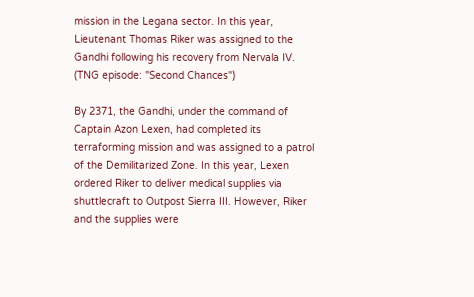mission in the Legana sector. In this year, Lieutenant Thomas Riker was assigned to the Gandhi following his recovery from Nervala IV. (TNG episode: "Second Chances")

By 2371, the Gandhi, under the command of Captain Azon Lexen, had completed its terraforming mission and was assigned to a patrol of the Demilitarized Zone. In this year, Lexen ordered Riker to deliver medical supplies via shuttlecraft to Outpost Sierra III. However, Riker and the supplies were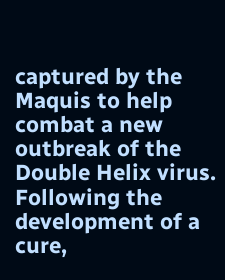captured by the Maquis to help combat a new outbreak of the Double Helix virus. Following the development of a cure,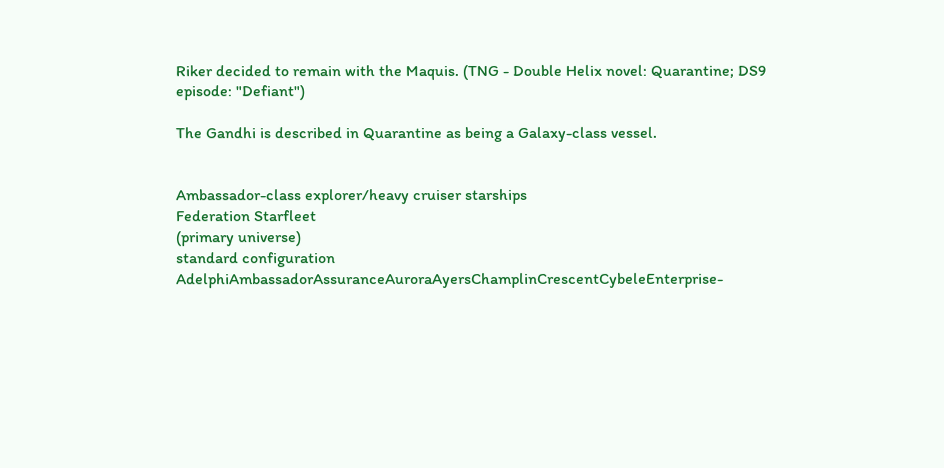Riker decided to remain with the Maquis. (TNG - Double Helix novel: Quarantine; DS9 episode: "Defiant")

The Gandhi is described in Quarantine as being a Galaxy-class vessel.


Ambassador-class explorer/heavy cruiser starships
Federation Starfleet
(primary universe)
standard configuration AdelphiAmbassadorAssuranceAuroraAyersChamplinCrescentCybeleEnterprise-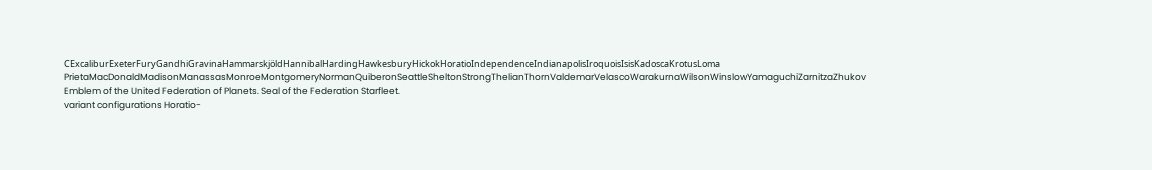CExcaliburExeterFuryGandhiGravinaHammarskjöldHannibalHardingHawkesburyHickokHoratioIndependenceIndianapolisIroquoisIsisKadoscaKrotusLoma PrietaMacDonaldMadisonManassasMonroeMontgomeryNormanQuiberonSeattleSheltonStrongThelianThornValdemarVelascoWarakurnaWilsonWinslowYamaguchiZarnitzaZhukov Emblem of the United Federation of Planets. Seal of the Federation Starfleet.
variant configurations Horatio-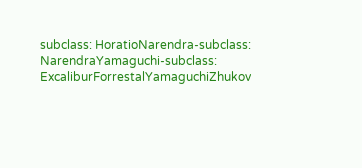subclass: HoratioNarendra-subclass: NarendraYamaguchi-subclass: ExcaliburForrestalYamaguchiZhukov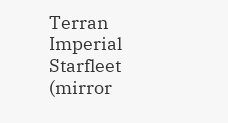Terran Imperial Starfleet
(mirror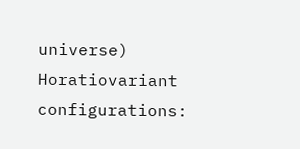universe)
Horatiovariant configurations: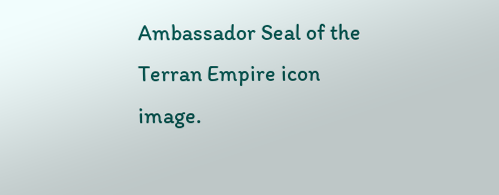Ambassador Seal of the Terran Empire icon image.